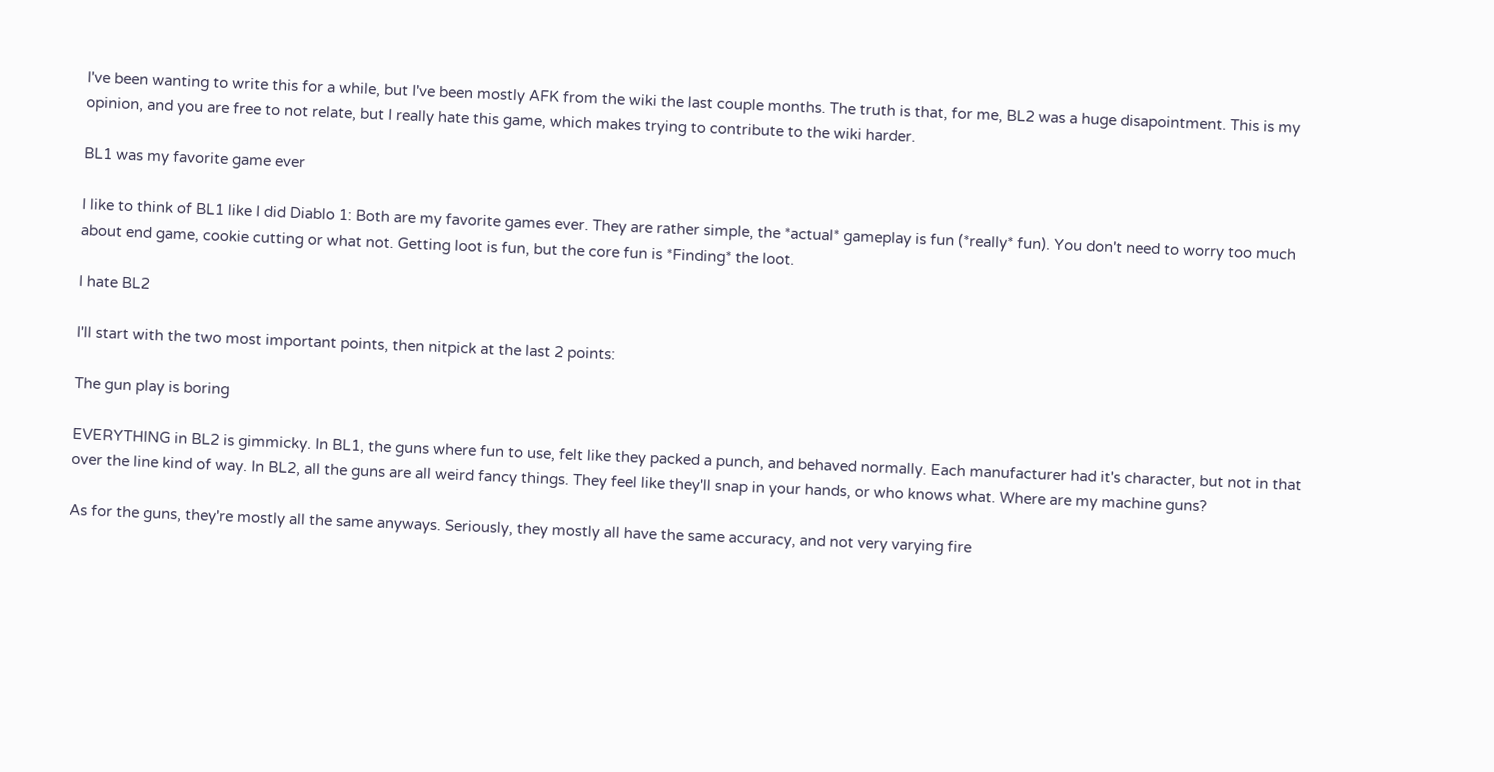I've been wanting to write this for a while, but I've been mostly AFK from the wiki the last couple months. The truth is that, for me, BL2 was a huge disapointment. This is my opinion, and you are free to not relate, but I really hate this game, which makes trying to contribute to the wiki harder.

BL1 was my favorite game ever

I like to think of BL1 like I did Diablo 1: Both are my favorite games ever. They are rather simple, the *actual* gameplay is fun (*really* fun). You don't need to worry too much about end game, cookie cutting or what not. Getting loot is fun, but the core fun is *Finding* the loot.

I hate BL2

I'll start with the two most important points, then nitpick at the last 2 points:

The gun play is boring

EVERYTHING in BL2 is gimmicky. In BL1, the guns where fun to use, felt like they packed a punch, and behaved normally. Each manufacturer had it's character, but not in that over the line kind of way. In BL2, all the guns are all weird fancy things. They feel like they'll snap in your hands, or who knows what. Where are my machine guns?

As for the guns, they're mostly all the same anyways. Seriously, they mostly all have the same accuracy, and not very varying fire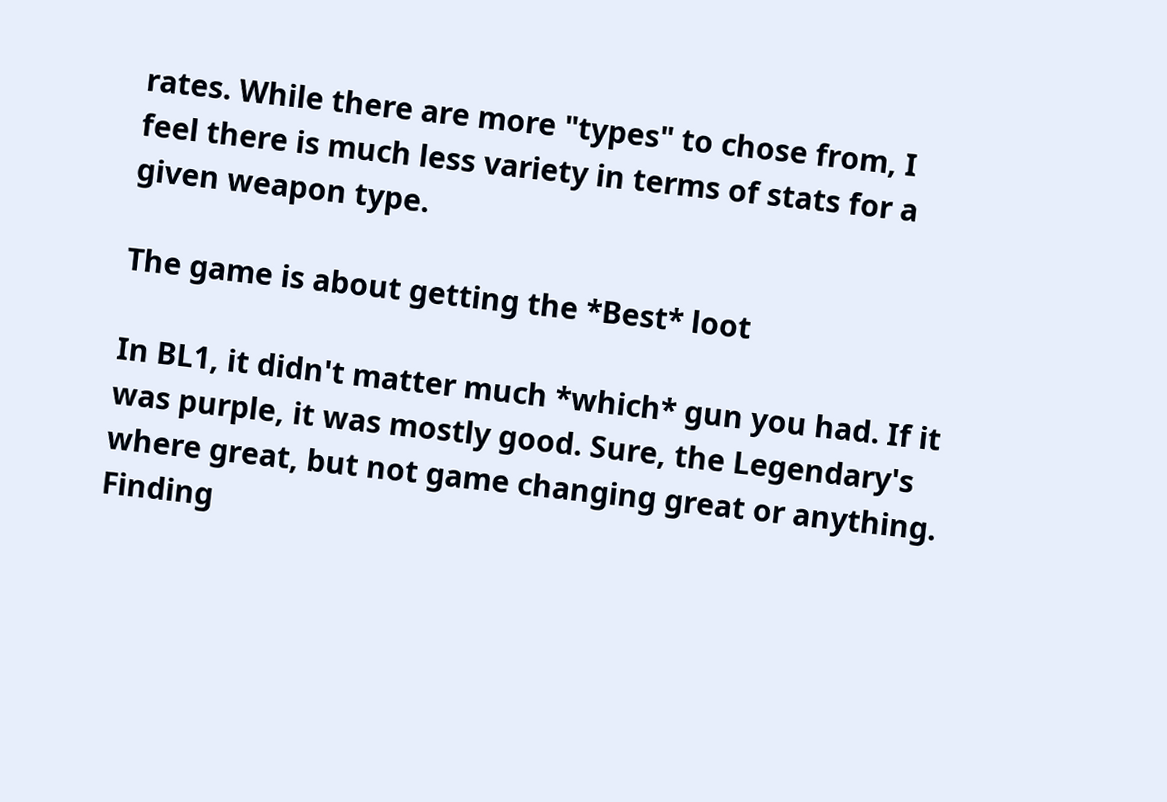rates. While there are more "types" to chose from, I feel there is much less variety in terms of stats for a given weapon type.

The game is about getting the *Best* loot

In BL1, it didn't matter much *which* gun you had. If it was purple, it was mostly good. Sure, the Legendary's where great, but not game changing great or anything. Finding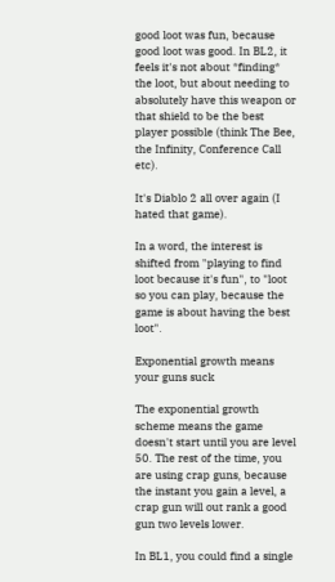good loot was fun, because good loot was good. In BL2, it feels it's not about *finding* the loot, but about needing to absolutely have this weapon or that shield to be the best player possible (think The Bee, the Infinity, Conference Call etc).

It's Diablo 2 all over again (I hated that game).

In a word, the interest is shifted from "playing to find loot because it's fun", to "loot so you can play, because the game is about having the best loot".

Exponential growth means your guns suck

The exponential growth scheme means the game doesn't start until you are level 50. The rest of the time, you are using crap guns, because the instant you gain a level, a crap gun will out rank a good gun two levels lower.

In BL1, you could find a single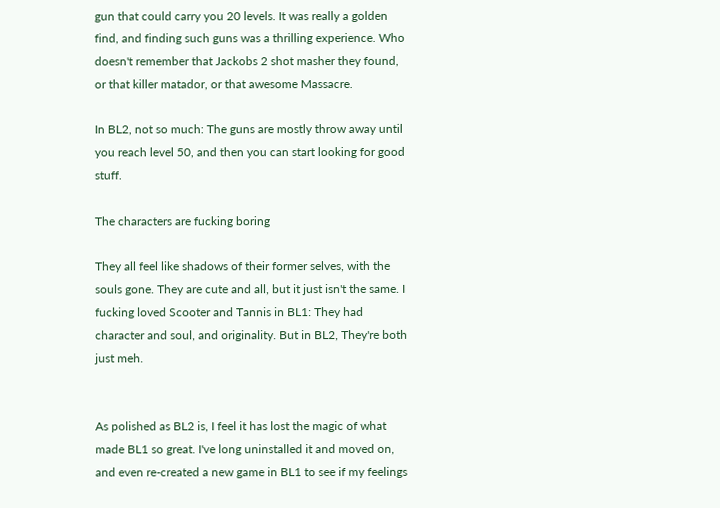gun that could carry you 20 levels. It was really a golden find, and finding such guns was a thrilling experience. Who doesn't remember that Jackobs 2 shot masher they found, or that killer matador, or that awesome Massacre.

In BL2, not so much: The guns are mostly throw away until you reach level 50, and then you can start looking for good stuff.

The characters are fucking boring

They all feel like shadows of their former selves, with the souls gone. They are cute and all, but it just isn't the same. I fucking loved Scooter and Tannis in BL1: They had character and soul, and originality. But in BL2, They're both just meh.


As polished as BL2 is, I feel it has lost the magic of what made BL1 so great. I've long uninstalled it and moved on, and even re-created a new game in BL1 to see if my feelings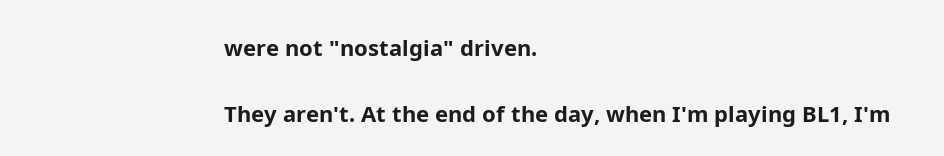were not "nostalgia" driven.

They aren't. At the end of the day, when I'm playing BL1, I'm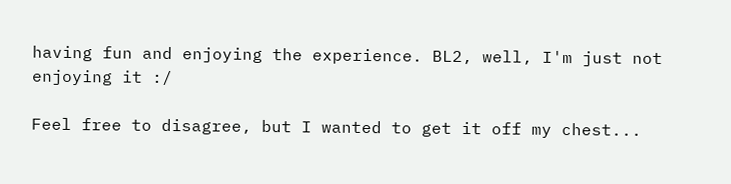having fun and enjoying the experience. BL2, well, I'm just not enjoying it :/

Feel free to disagree, but I wanted to get it off my chest...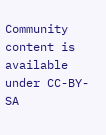Community content is available under CC-BY-SA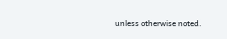unless otherwise noted.